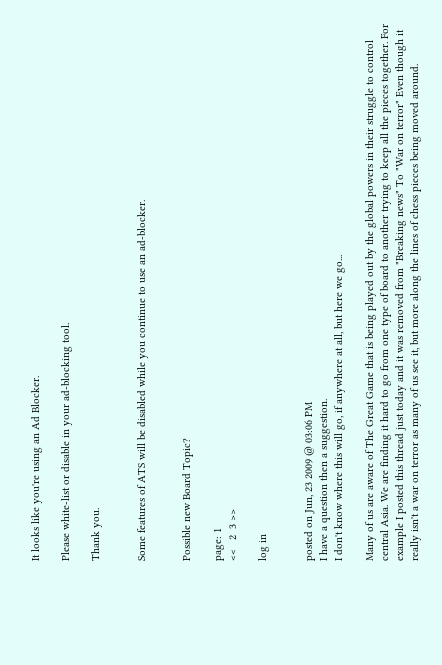It looks like you're using an Ad Blocker.

Please white-list or disable in your ad-blocking tool.

Thank you.


Some features of ATS will be disabled while you continue to use an ad-blocker.


Possible new Board Topic?

page: 1
<<   2  3 >>

log in


posted on Jun, 23 2009 @ 03:06 PM
I have a question then a suggestion.
I don't know where this will go, if anywhere at all, but here we go...

Many of us are aware of The Great Game that is being played out by the global powers in their struggle to control central Asia. We are finding it hard to go from one type of board to another trying to keep all the pieces together. For example I posted this thread just today and it was removed from "Breaking news" To "War on terror" Even though it really isn't a war on terror as many of us see it, but more along the lines of chess pieces being moved around.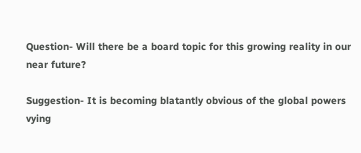Question- Will there be a board topic for this growing reality in our near future?

Suggestion- It is becoming blatantly obvious of the global powers vying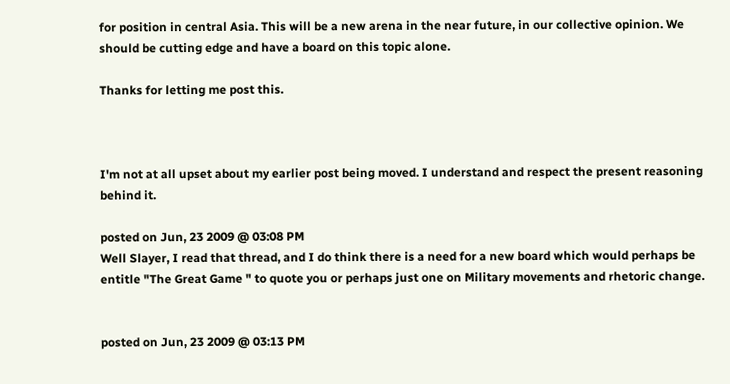for position in central Asia. This will be a new arena in the near future, in our collective opinion. We should be cutting edge and have a board on this topic alone.

Thanks for letting me post this.



I'm not at all upset about my earlier post being moved. I understand and respect the present reasoning behind it.

posted on Jun, 23 2009 @ 03:08 PM
Well Slayer, I read that thread, and I do think there is a need for a new board which would perhaps be entitle "The Great Game " to quote you or perhaps just one on Military movements and rhetoric change.


posted on Jun, 23 2009 @ 03:13 PM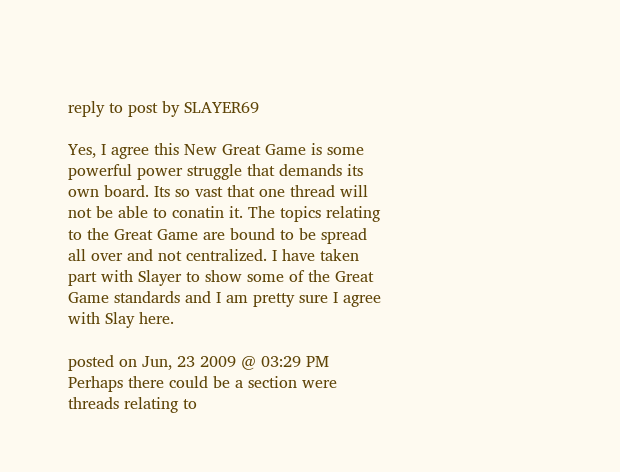reply to post by SLAYER69

Yes, I agree this New Great Game is some powerful power struggle that demands its own board. Its so vast that one thread will not be able to conatin it. The topics relating to the Great Game are bound to be spread all over and not centralized. I have taken part with Slayer to show some of the Great Game standards and I am pretty sure I agree with Slay here.

posted on Jun, 23 2009 @ 03:29 PM
Perhaps there could be a section were threads relating to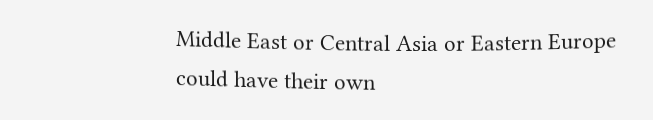Middle East or Central Asia or Eastern Europe could have their own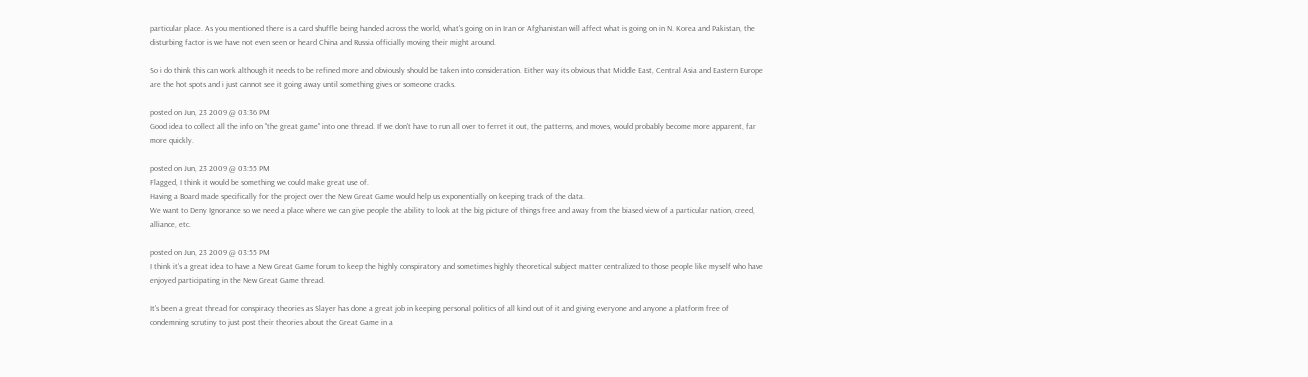particular place. As you mentioned there is a card shuffle being handed across the world, what's going on in Iran or Afghanistan will affect what is going on in N. Korea and Pakistan, the disturbing factor is we have not even seen or heard China and Russia officially moving their might around.

So i do think this can work although it needs to be refined more and obviously should be taken into consideration. Either way its obvious that Middle East, Central Asia and Eastern Europe are the hot spots and i just cannot see it going away until something gives or someone cracks.

posted on Jun, 23 2009 @ 03:36 PM
Good idea to collect all the info on "the great game" into one thread. If we don't have to run all over to ferret it out, the patterns, and moves, would probably become more apparent, far more quickly.

posted on Jun, 23 2009 @ 03:55 PM
Flagged, I think it would be something we could make great use of.
Having a Board made specifically for the project over the New Great Game would help us exponentially on keeping track of the data.
We want to Deny Ignorance so we need a place where we can give people the ability to look at the big picture of things free and away from the biased view of a particular nation, creed, alliance, etc.

posted on Jun, 23 2009 @ 03:55 PM
I think it's a great idea to have a New Great Game forum to keep the highly conspiratory and sometimes highly theoretical subject matter centralized to those people like myself who have enjoyed participating in the New Great Game thread.

It's been a great thread for conspiracy theories as Slayer has done a great job in keeping personal politics of all kind out of it and giving everyone and anyone a platform free of condemning scrutiny to just post their theories about the Great Game in a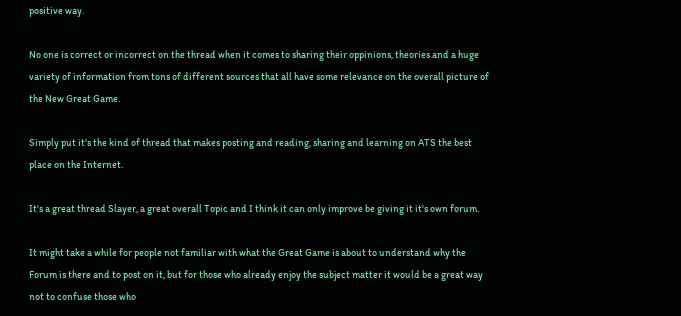positive way.

No one is correct or incorrect on the thread when it comes to sharing their oppinions, theories and a huge variety of information from tons of different sources that all have some relevance on the overall picture of the New Great Game.

Simply put it's the kind of thread that makes posting and reading, sharing and learning on ATS the best place on the Internet.

It's a great thread Slayer, a great overall Topic and I think it can only improve be giving it it's own forum.

It might take a while for people not familiar with what the Great Game is about to understand why the Forum is there and to post on it, but for those who already enjoy the subject matter it would be a great way not to confuse those who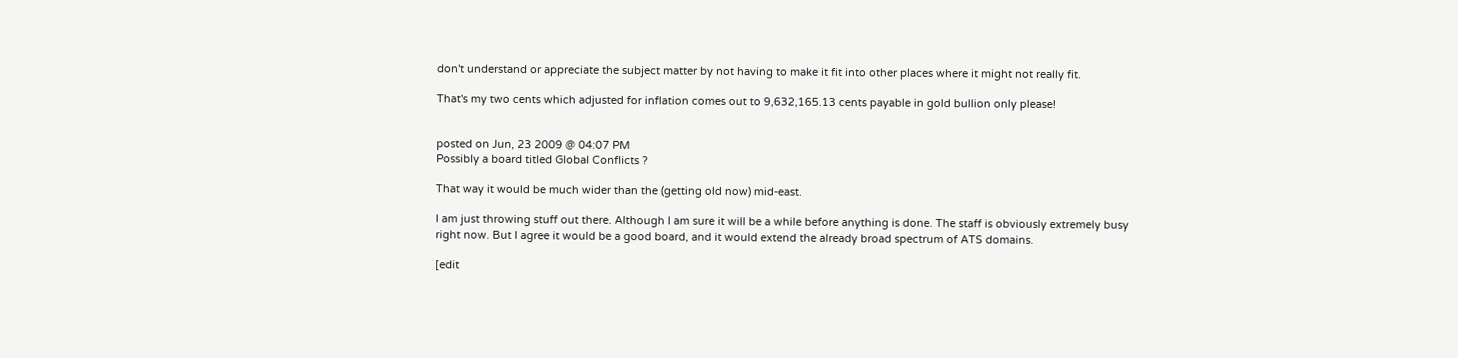don't understand or appreciate the subject matter by not having to make it fit into other places where it might not really fit.

That's my two cents which adjusted for inflation comes out to 9,632,165.13 cents payable in gold bullion only please!


posted on Jun, 23 2009 @ 04:07 PM
Possibly a board titled Global Conflicts ?

That way it would be much wider than the (getting old now) mid-east.

I am just throwing stuff out there. Although I am sure it will be a while before anything is done. The staff is obviously extremely busy right now. But I agree it would be a good board, and it would extend the already broad spectrum of ATS domains.

[edit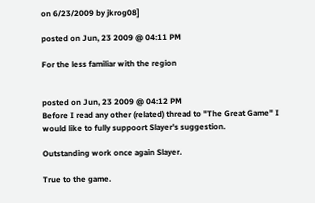on 6/23/2009 by jkrog08]

posted on Jun, 23 2009 @ 04:11 PM

For the less familiar with the region


posted on Jun, 23 2009 @ 04:12 PM
Before I read any other (related) thread to "The Great Game" I would like to fully suppoort Slayer's suggestion.

Outstanding work once again Slayer.

True to the game.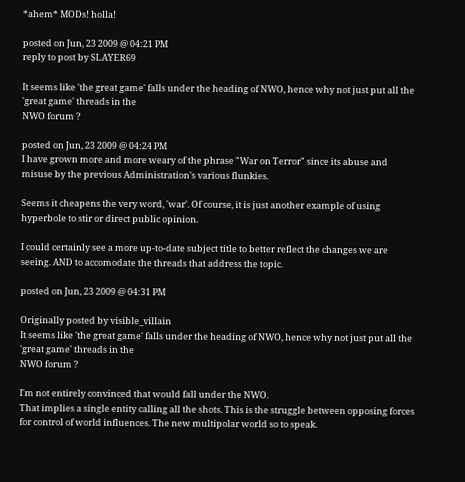*ahem* MODs! holla!

posted on Jun, 23 2009 @ 04:21 PM
reply to post by SLAYER69

It seems like 'the great game' falls under the heading of NWO, hence why not just put all the 'great game' threads in the
NWO forum ?

posted on Jun, 23 2009 @ 04:24 PM
I have grown more and more weary of the phrase "War on Terror" since its abuse and misuse by the previous Administration's various flunkies.

Seems it cheapens the very word, 'war'. Of course, it is just another example of using hyperbole to stir or direct public opinion.

I could certainly see a more up-to-date subject title to better reflect the changes we are seeing. AND to accomodate the threads that address the topic.

posted on Jun, 23 2009 @ 04:31 PM

Originally posted by visible_villain
It seems like 'the great game' falls under the heading of NWO, hence why not just put all the 'great game' threads in the
NWO forum ?

I'm not entirely convinced that would fall under the NWO.
That implies a single entity calling all the shots. This is the struggle between opposing forces for control of world influences. The new multipolar world so to speak.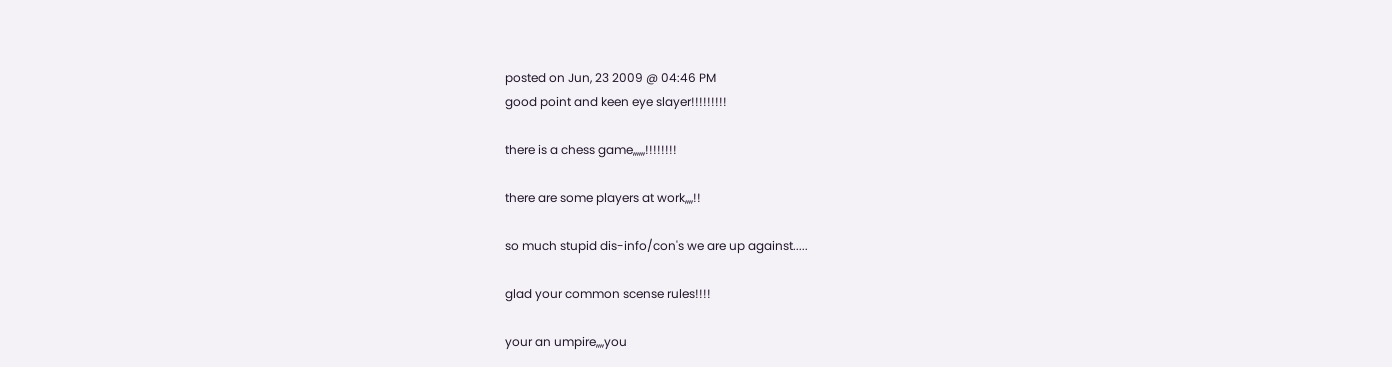posted on Jun, 23 2009 @ 04:46 PM
good point and keen eye slayer!!!!!!!!!

there is a chess game,,,,,,!!!!!!!!

there are some players at work,,,,!!

so much stupid dis-info/con's we are up against.....

glad your common scense rules!!!!

your an umpire,,,,you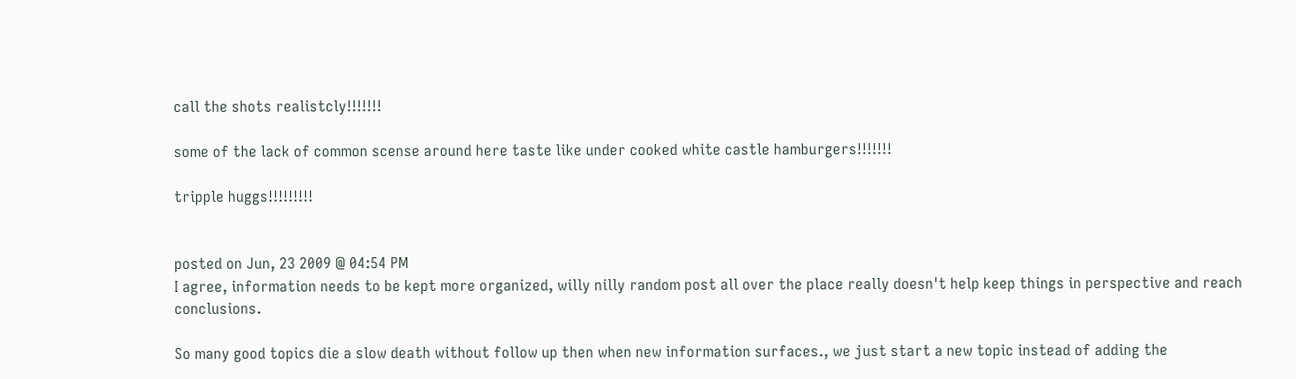call the shots realistcly!!!!!!!

some of the lack of common scense around here taste like under cooked white castle hamburgers!!!!!!!

tripple huggs!!!!!!!!!


posted on Jun, 23 2009 @ 04:54 PM
I agree, information needs to be kept more organized, willy nilly random post all over the place really doesn't help keep things in perspective and reach conclusions.

So many good topics die a slow death without follow up then when new information surfaces., we just start a new topic instead of adding the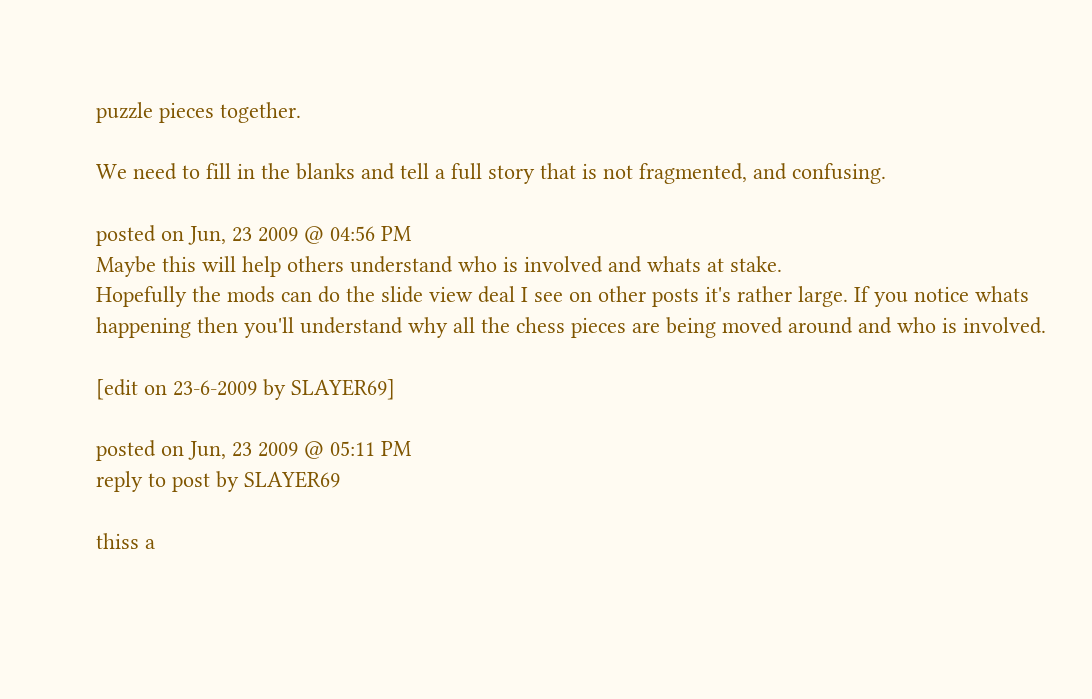puzzle pieces together.

We need to fill in the blanks and tell a full story that is not fragmented, and confusing.

posted on Jun, 23 2009 @ 04:56 PM
Maybe this will help others understand who is involved and whats at stake.
Hopefully the mods can do the slide view deal I see on other posts it's rather large. If you notice whats happening then you'll understand why all the chess pieces are being moved around and who is involved.

[edit on 23-6-2009 by SLAYER69]

posted on Jun, 23 2009 @ 05:11 PM
reply to post by SLAYER69

thiss a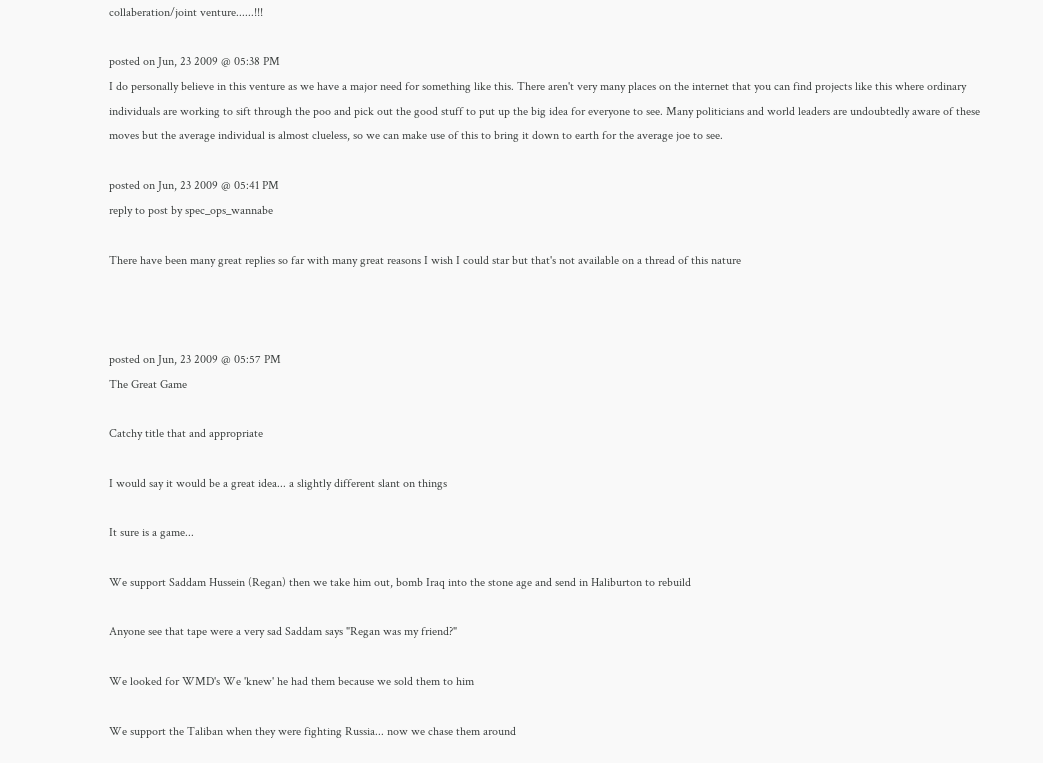collaberation/joint venture......!!!

posted on Jun, 23 2009 @ 05:38 PM
I do personally believe in this venture as we have a major need for something like this. There aren't very many places on the internet that you can find projects like this where ordinary individuals are working to sift through the poo and pick out the good stuff to put up the big idea for everyone to see. Many politicians and world leaders are undoubtedly aware of these moves but the average individual is almost clueless, so we can make use of this to bring it down to earth for the average joe to see.

posted on Jun, 23 2009 @ 05:41 PM
reply to post by spec_ops_wannabe

There have been many great replies so far with many great reasons I wish I could star but that's not available on a thread of this nature



posted on Jun, 23 2009 @ 05:57 PM
The Great Game

Catchy title that and appropriate

I would say it would be a great idea... a slightly different slant on things

It sure is a game...

We support Saddam Hussein (Regan) then we take him out, bomb Iraq into the stone age and send in Haliburton to rebuild

Anyone see that tape were a very sad Saddam says "Regan was my friend?"

We looked for WMD's We 'knew' he had them because we sold them to him

We support the Taliban when they were fighting Russia... now we chase them around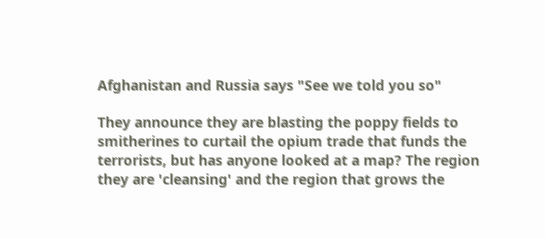Afghanistan and Russia says "See we told you so"

They announce they are blasting the poppy fields to smitherines to curtail the opium trade that funds the terrorists, but has anyone looked at a map? The region they are 'cleansing' and the region that grows the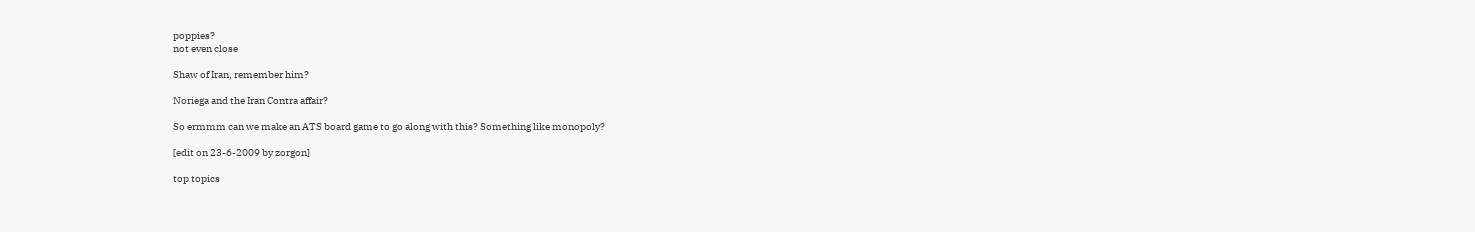poppies?
not even close

Shaw of Iran, remember him?

Noriega and the Iran Contra affair?

So ermmm can we make an ATS board game to go along with this? Something like monopoly?

[edit on 23-6-2009 by zorgon]

top topics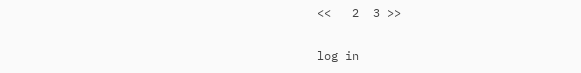<<   2  3 >>

log in